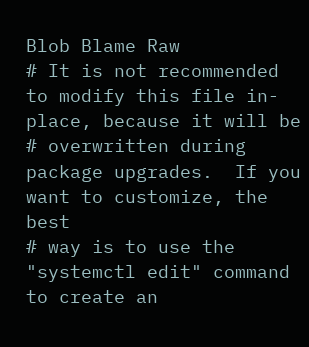Blob Blame Raw
# It is not recommended to modify this file in-place, because it will be
# overwritten during package upgrades.  If you want to customize, the best
# way is to use the "systemctl edit" command to create an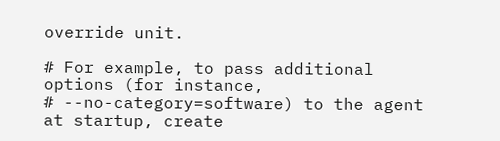override unit.

# For example, to pass additional options (for instance,
# --no-category=software) to the agent at startup, create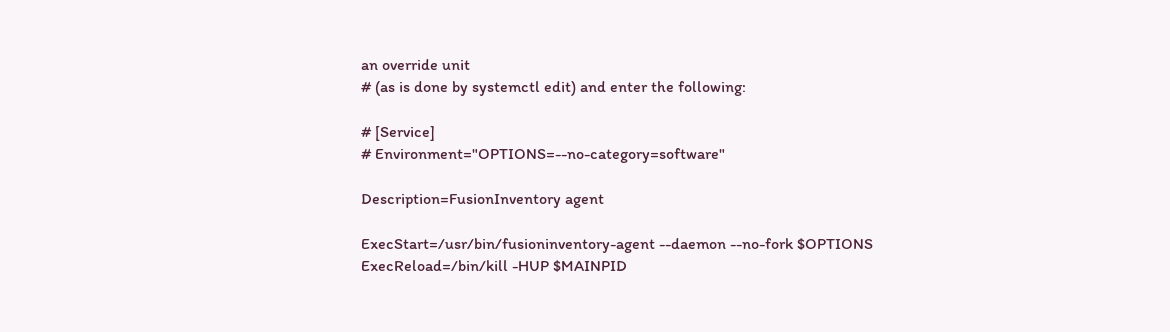an override unit
# (as is done by systemctl edit) and enter the following:

# [Service]
# Environment="OPTIONS=--no-category=software"

Description=FusionInventory agent

ExecStart=/usr/bin/fusioninventory-agent --daemon --no-fork $OPTIONS
ExecReload=/bin/kill -HUP $MAINPID